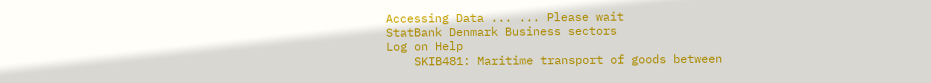Accessing Data ... ... Please wait
StatBank Denmark Business sectors
Log on Help
    SKIB481: Maritime transport of goods between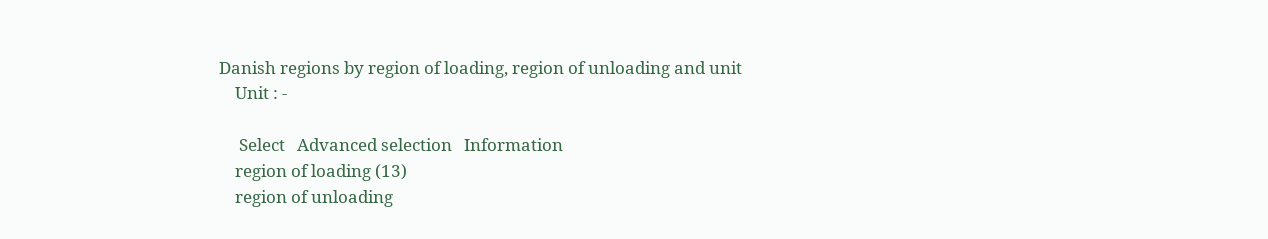Danish regions by region of loading, region of unloading and unit
    Unit : -

     Select   Advanced selection   Information
    region of loading (13)
    region of unloading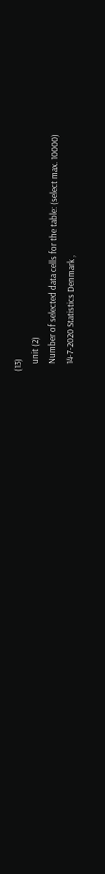(13)
    unit (2)
    Number of selected data cells for the table: (select max. 10000)
    14-7-2020 Statistics Denmark ,